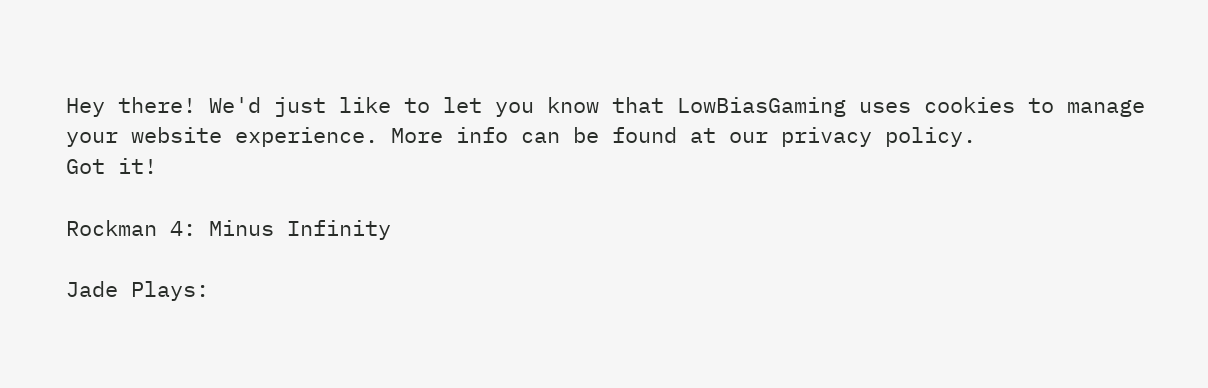Hey there! We'd just like to let you know that LowBiasGaming uses cookies to manage your website experience. More info can be found at our privacy policy.
Got it!

Rockman 4: Minus Infinity

Jade Plays: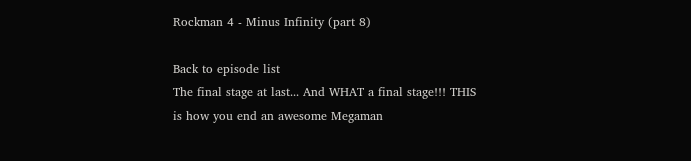Rockman 4 - Minus Infinity (part 8)

Back to episode list
The final stage at last... And WHAT a final stage!!! THIS is how you end an awesome Megaman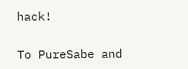hack!

To PureSabe and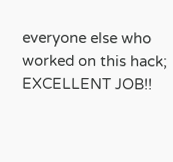everyone else who worked on this hack; EXCELLENT JOB!!